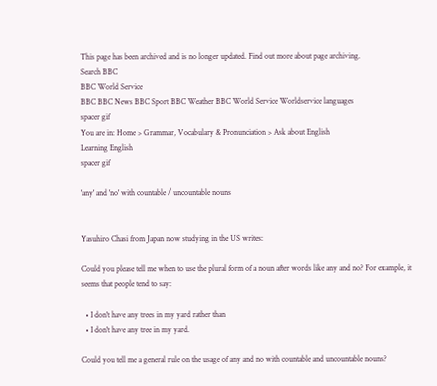This page has been archived and is no longer updated. Find out more about page archiving.
Search BBC
BBC World Service
BBC BBC News BBC Sport BBC Weather BBC World Service Worldservice languages
spacer gif
You are in: Home > Grammar, Vocabulary & Pronunciation > Ask about English
Learning English
spacer gif

'any' and 'no' with countable / uncountable nouns


Yasuhiro Chasi from Japan now studying in the US writes:

Could you please tell me when to use the plural form of a noun after words like any and no? For example, it seems that people tend to say:

  • I don't have any trees in my yard rather than
  • I don't have any tree in my yard.

Could you tell me a general rule on the usage of any and no with countable and uncountable nouns?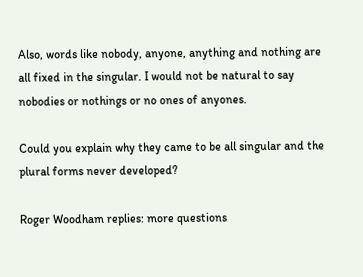Also, words like nobody, anyone, anything and nothing are all fixed in the singular. I would not be natural to say nobodies or nothings or no ones of anyones.

Could you explain why they came to be all singular and the plural forms never developed?

Roger Woodham replies: more questions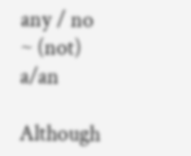any / no ~ (not) a/an

Although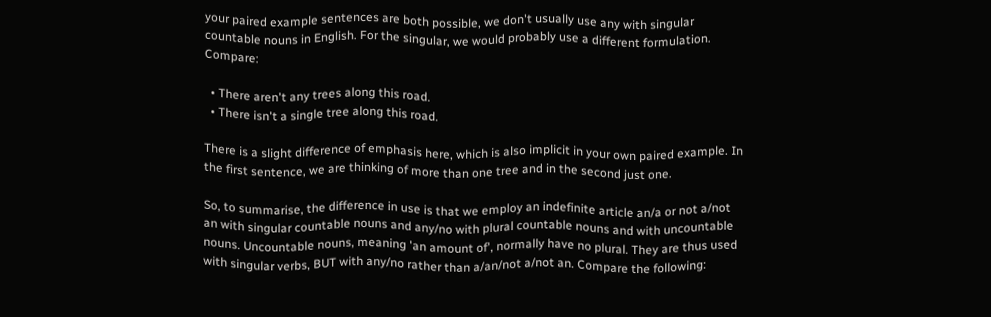your paired example sentences are both possible, we don't usually use any with singular countable nouns in English. For the singular, we would probably use a different formulation. Compare:

  • There aren't any trees along this road.
  • There isn't a single tree along this road.

There is a slight difference of emphasis here, which is also implicit in your own paired example. In the first sentence, we are thinking of more than one tree and in the second just one.

So, to summarise, the difference in use is that we employ an indefinite article an/a or not a/not an with singular countable nouns and any/no with plural countable nouns and with uncountable nouns. Uncountable nouns, meaning 'an amount of', normally have no plural. They are thus used with singular verbs, BUT with any/no rather than a/an/not a/not an. Compare the following: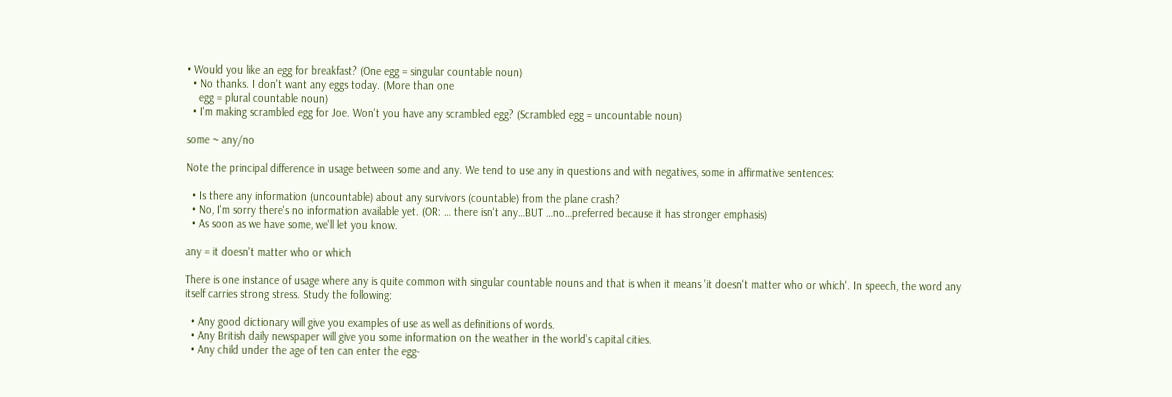• Would you like an egg for breakfast? (One egg = singular countable noun)
  • No thanks. I don't want any eggs today. (More than one
    egg = plural countable noun)
  • I'm making scrambled egg for Joe. Won't you have any scrambled egg? (Scrambled egg = uncountable noun)

some ~ any/no

Note the principal difference in usage between some and any. We tend to use any in questions and with negatives, some in affirmative sentences:

  • Is there any information (uncountable) about any survivors (countable) from the plane crash?
  • No, I'm sorry there's no information available yet. (OR: … there isn't any…BUT …no…preferred because it has stronger emphasis)
  • As soon as we have some, we'll let you know.

any = it doesn't matter who or which

There is one instance of usage where any is quite common with singular countable nouns and that is when it means 'it doesn't matter who or which'. In speech, the word any itself carries strong stress. Study the following:

  • Any good dictionary will give you examples of use as well as definitions of words.
  • Any British daily newspaper will give you some information on the weather in the world's capital cities.
  • Any child under the age of ten can enter the egg-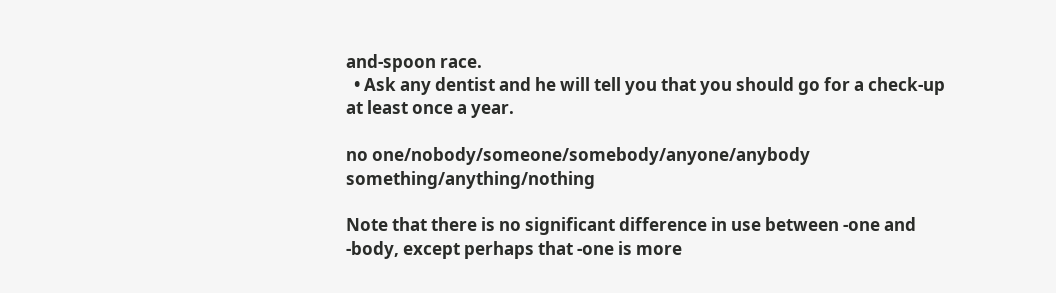and-spoon race.
  • Ask any dentist and he will tell you that you should go for a check-up at least once a year.

no one/nobody/someone/somebody/anyone/anybody something/anything/nothing

Note that there is no significant difference in use between -one and -body, except perhaps that -one is more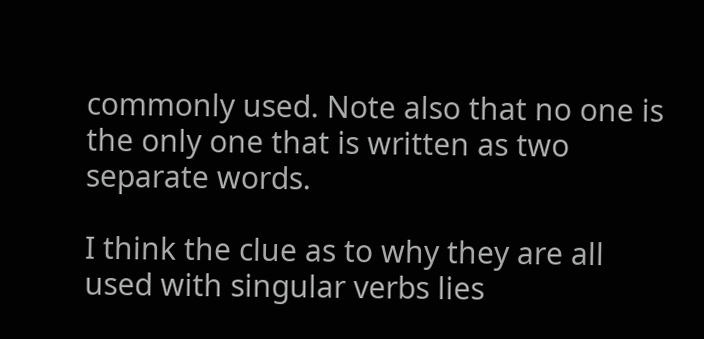commonly used. Note also that no one is the only one that is written as two separate words.

I think the clue as to why they are all used with singular verbs lies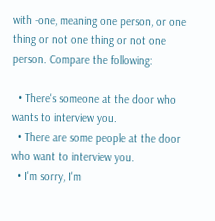with -one, meaning one person, or one thing or not one thing or not one person. Compare the following:

  • There's someone at the door who wants to interview you.
  • There are some people at the door who want to interview you.
  • I'm sorry, I'm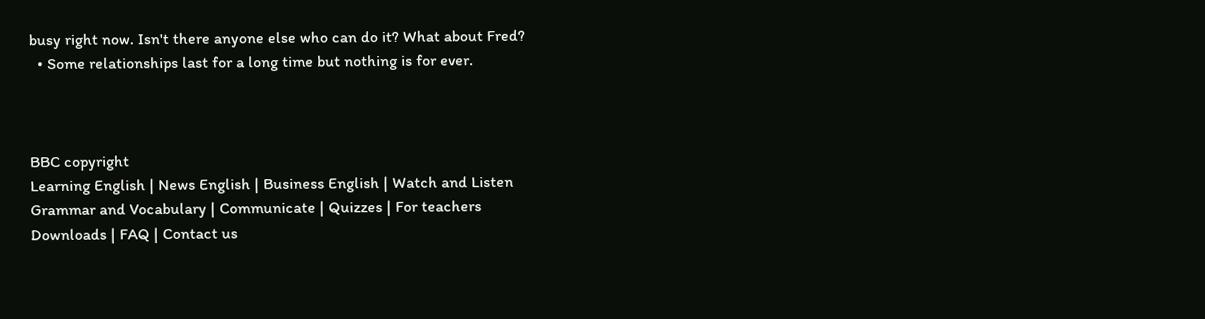busy right now. Isn't there anyone else who can do it? What about Fred?
  • Some relationships last for a long time but nothing is for ever.



BBC copyright
Learning English | News English | Business English | Watch and Listen
Grammar and Vocabulary | Communicate | Quizzes | For teachers
Downloads | FAQ | Contact us